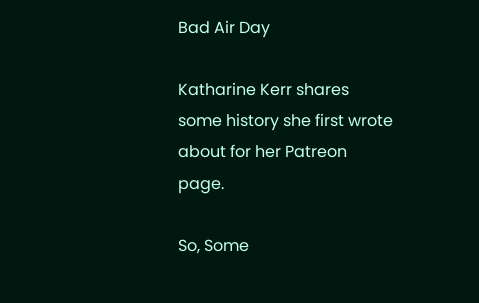Bad Air Day

Katharine Kerr shares some history she first wrote about for her Patreon page.

So, Some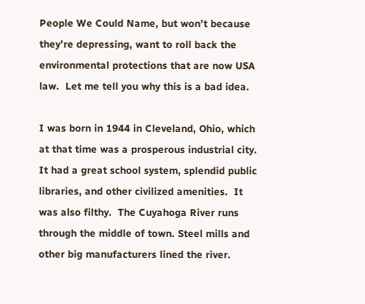People We Could Name, but won’t because they’re depressing, want to roll back the environmental protections that are now USA law.  Let me tell you why this is a bad idea.

I was born in 1944 in Cleveland, Ohio, which at that time was a prosperous industrial city. It had a great school system, splendid public libraries, and other civilized amenities.  It was also filthy.  The Cuyahoga River runs through the middle of town. Steel mills and other big manufacturers lined the river.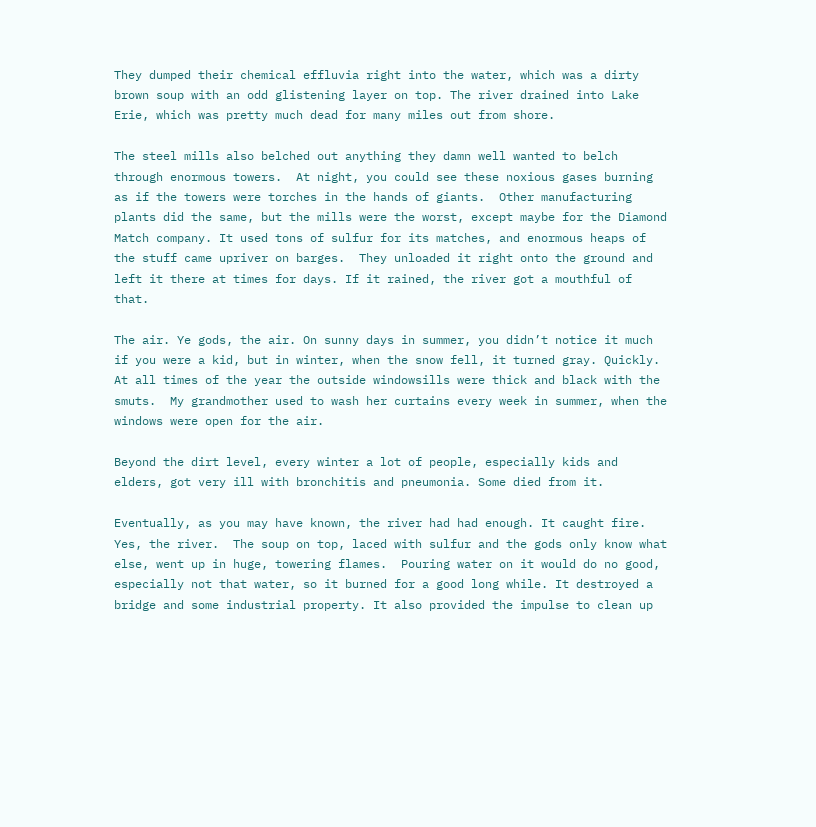They dumped their chemical effluvia right into the water, which was a dirty brown soup with an odd glistening layer on top. The river drained into Lake Erie, which was pretty much dead for many miles out from shore.

The steel mills also belched out anything they damn well wanted to belch through enormous towers.  At night, you could see these noxious gases burning as if the towers were torches in the hands of giants.  Other manufacturing plants did the same, but the mills were the worst, except maybe for the Diamond Match company. It used tons of sulfur for its matches, and enormous heaps of the stuff came upriver on barges.  They unloaded it right onto the ground and left it there at times for days. If it rained, the river got a mouthful of that.

The air. Ye gods, the air. On sunny days in summer, you didn’t notice it much if you were a kid, but in winter, when the snow fell, it turned gray. Quickly.  At all times of the year the outside windowsills were thick and black with the smuts.  My grandmother used to wash her curtains every week in summer, when the windows were open for the air.

Beyond the dirt level, every winter a lot of people, especially kids and elders, got very ill with bronchitis and pneumonia. Some died from it.

Eventually, as you may have known, the river had had enough. It caught fire. Yes, the river.  The soup on top, laced with sulfur and the gods only know what else, went up in huge, towering flames.  Pouring water on it would do no good, especially not that water, so it burned for a good long while. It destroyed a bridge and some industrial property. It also provided the impulse to clean up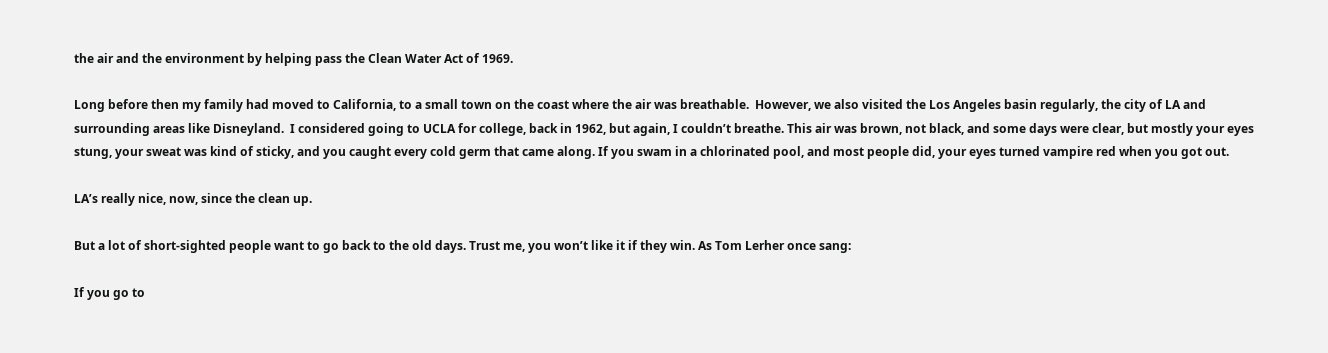the air and the environment by helping pass the Clean Water Act of 1969.

Long before then my family had moved to California, to a small town on the coast where the air was breathable.  However, we also visited the Los Angeles basin regularly, the city of LA and surrounding areas like Disneyland.  I considered going to UCLA for college, back in 1962, but again, I couldn’t breathe. This air was brown, not black, and some days were clear, but mostly your eyes stung, your sweat was kind of sticky, and you caught every cold germ that came along. If you swam in a chlorinated pool, and most people did, your eyes turned vampire red when you got out.

LA’s really nice, now, since the clean up.

But a lot of short-sighted people want to go back to the old days. Trust me, you won’t like it if they win. As Tom Lerher once sang:

If you go to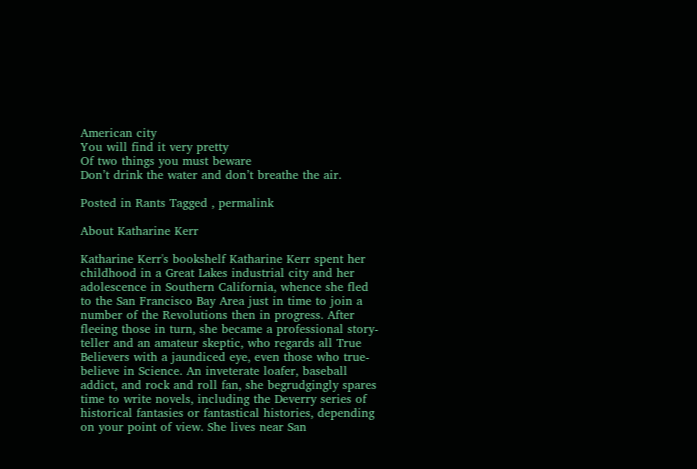American city
You will find it very pretty
Of two things you must beware
Don’t drink the water and don’t breathe the air.

Posted in Rants Tagged , permalink

About Katharine Kerr

Katharine Kerr's bookshelf Katharine Kerr spent her childhood in a Great Lakes industrial city and her adolescence in Southern California, whence she fled to the San Francisco Bay Area just in time to join a number of the Revolutions then in progress. After fleeing those in turn, she became a professional story-teller and an amateur skeptic, who regards all True Believers with a jaundiced eye, even those who true-believe in Science. An inveterate loafer, baseball addict, and rock and roll fan, she begrudgingly spares time to write novels, including the Deverry series of historical fantasies or fantastical histories, depending on your point of view. She lives near San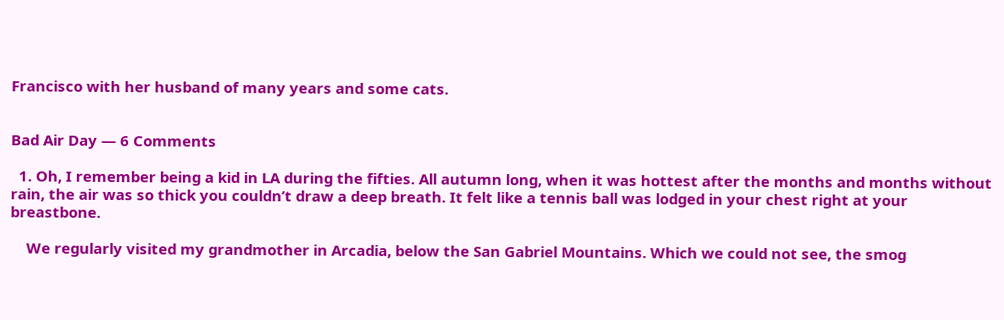Francisco with her husband of many years and some cats.


Bad Air Day — 6 Comments

  1. Oh, I remember being a kid in LA during the fifties. All autumn long, when it was hottest after the months and months without rain, the air was so thick you couldn’t draw a deep breath. It felt like a tennis ball was lodged in your chest right at your breastbone.

    We regularly visited my grandmother in Arcadia, below the San Gabriel Mountains. Which we could not see, the smog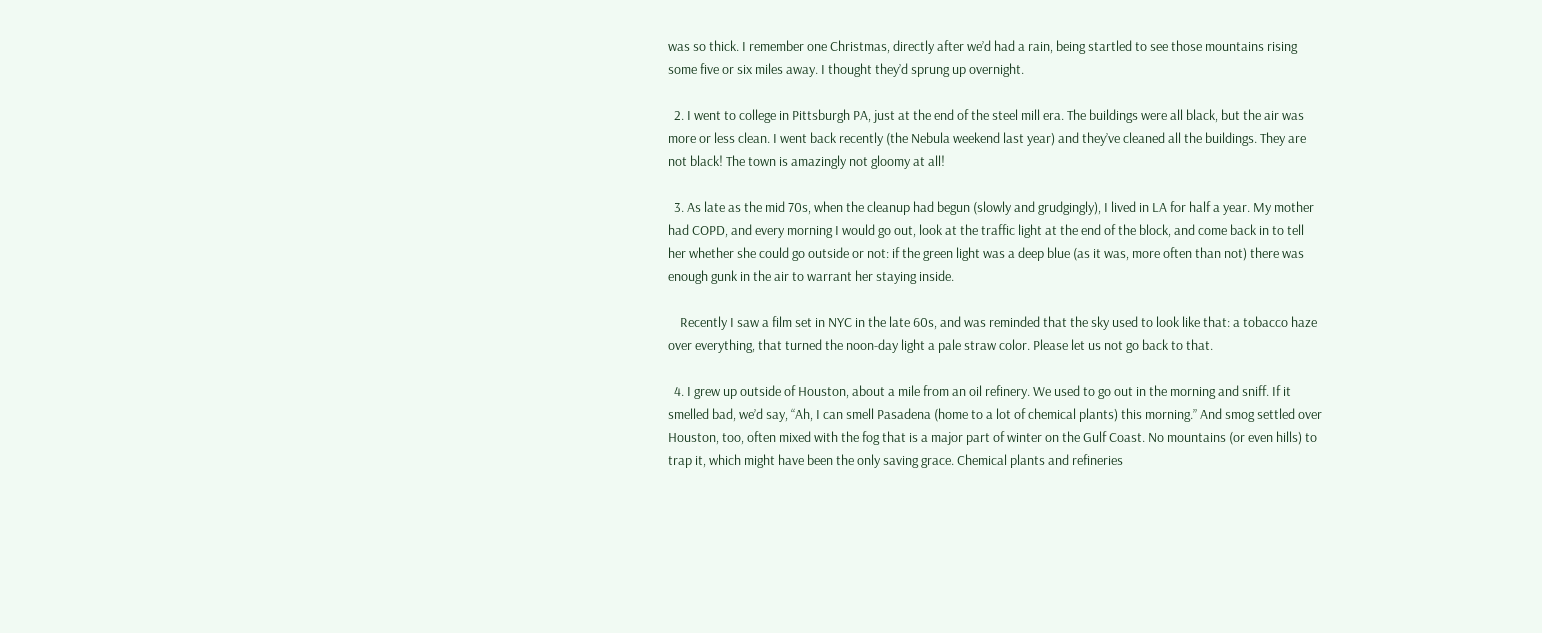was so thick. I remember one Christmas, directly after we’d had a rain, being startled to see those mountains rising some five or six miles away. I thought they’d sprung up overnight.

  2. I went to college in Pittsburgh PA, just at the end of the steel mill era. The buildings were all black, but the air was more or less clean. I went back recently (the Nebula weekend last year) and they’ve cleaned all the buildings. They are not black! The town is amazingly not gloomy at all!

  3. As late as the mid 70s, when the cleanup had begun (slowly and grudgingly), I lived in LA for half a year. My mother had COPD, and every morning I would go out, look at the traffic light at the end of the block, and come back in to tell her whether she could go outside or not: if the green light was a deep blue (as it was, more often than not) there was enough gunk in the air to warrant her staying inside.

    Recently I saw a film set in NYC in the late 60s, and was reminded that the sky used to look like that: a tobacco haze over everything, that turned the noon-day light a pale straw color. Please let us not go back to that.

  4. I grew up outside of Houston, about a mile from an oil refinery. We used to go out in the morning and sniff. If it smelled bad, we’d say, “Ah, I can smell Pasadena (home to a lot of chemical plants) this morning.” And smog settled over Houston, too, often mixed with the fog that is a major part of winter on the Gulf Coast. No mountains (or even hills) to trap it, which might have been the only saving grace. Chemical plants and refineries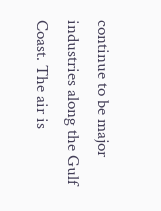continue to be major industries along the Gulf Coast. The air is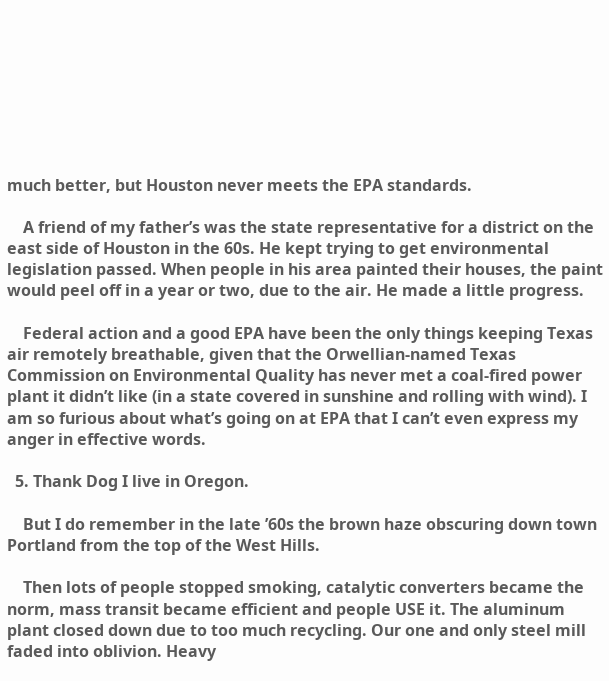much better, but Houston never meets the EPA standards.

    A friend of my father’s was the state representative for a district on the east side of Houston in the 60s. He kept trying to get environmental legislation passed. When people in his area painted their houses, the paint would peel off in a year or two, due to the air. He made a little progress.

    Federal action and a good EPA have been the only things keeping Texas air remotely breathable, given that the Orwellian-named Texas Commission on Environmental Quality has never met a coal-fired power plant it didn’t like (in a state covered in sunshine and rolling with wind). I am so furious about what’s going on at EPA that I can’t even express my anger in effective words.

  5. Thank Dog I live in Oregon.

    But I do remember in the late ’60s the brown haze obscuring down town Portland from the top of the West Hills.

    Then lots of people stopped smoking, catalytic converters became the norm, mass transit became efficient and people USE it. The aluminum plant closed down due to too much recycling. Our one and only steel mill faded into oblivion. Heavy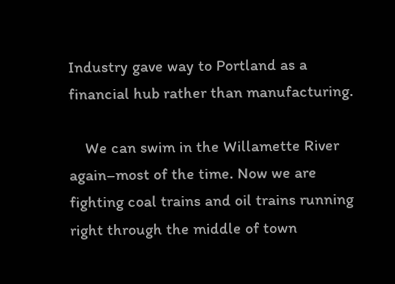Industry gave way to Portland as a financial hub rather than manufacturing.

    We can swim in the Willamette River again–most of the time. Now we are fighting coal trains and oil trains running right through the middle of town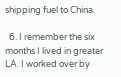shipping fuel to China.

  6. I remember the six months I lived in greater LA. I worked over by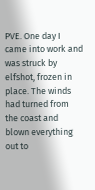PVE. One day I came into work and was struck by elfshot, frozen in place. The winds had turned from the coast and blown everything out to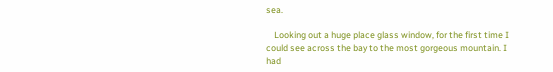sea.

    Looking out a huge place glass window, for the first time I could see across the bay to the most gorgeous mountain. I had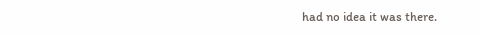had no idea it was there.